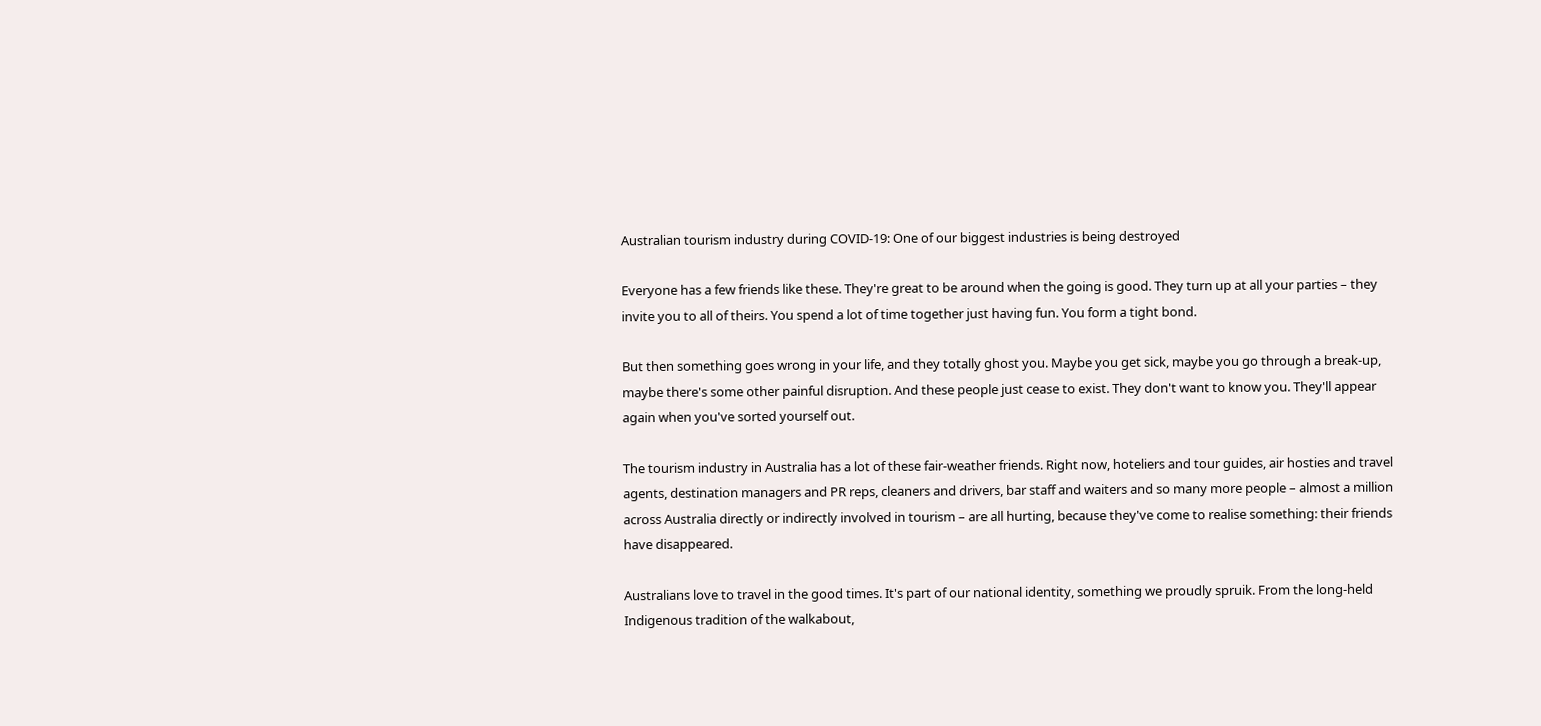Australian tourism industry during COVID-19: One of our biggest industries is being destroyed

Everyone has a few friends like these. They're great to be around when the going is good. They turn up at all your parties – they invite you to all of theirs. You spend a lot of time together just having fun. You form a tight bond.

But then something goes wrong in your life, and they totally ghost you. Maybe you get sick, maybe you go through a break-up, maybe there's some other painful disruption. And these people just cease to exist. They don't want to know you. They'll appear again when you've sorted yourself out.

The tourism industry in Australia has a lot of these fair-weather friends. Right now, hoteliers and tour guides, air hosties and travel agents, destination managers and PR reps, cleaners and drivers, bar staff and waiters and so many more people – almost a million across Australia directly or indirectly involved in tourism – are all hurting, because they've come to realise something: their friends have disappeared.

Australians love to travel in the good times. It's part of our national identity, something we proudly spruik. From the long-held Indigenous tradition of the walkabout,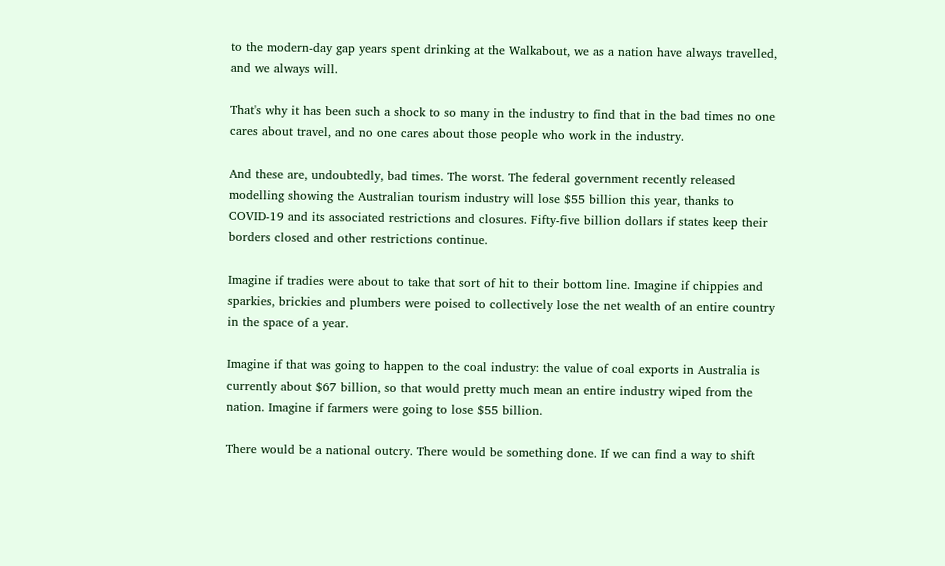to the modern-day gap years spent drinking at the Walkabout, we as a nation have always travelled, and we always will.

That's why it has been such a shock to so many in the industry to find that in the bad times no one cares about travel, and no one cares about those people who work in the industry.

And these are, undoubtedly, bad times. The worst. The federal government recently released modelling showing the Australian tourism industry will lose $55 billion this year, thanks to COVID-19 and its associated restrictions and closures. Fifty-five billion dollars if states keep their borders closed and other restrictions continue.

Imagine if tradies were about to take that sort of hit to their bottom line. Imagine if chippies and sparkies, brickies and plumbers were poised to collectively lose the net wealth of an entire country in the space of a year.

Imagine if that was going to happen to the coal industry: the value of coal exports in Australia is currently about $67 billion, so that would pretty much mean an entire industry wiped from the nation. Imagine if farmers were going to lose $55 billion.

There would be a national outcry. There would be something done. If we can find a way to shift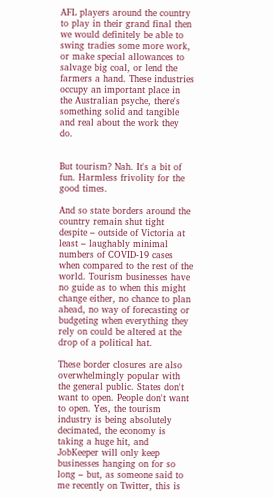AFL players around the country to play in their grand final then we would definitely be able to swing tradies some more work, or make special allowances to salvage big coal, or lend the farmers a hand. These industries occupy an important place in the Australian psyche, there's something solid and tangible and real about the work they do.


But tourism? Nah. It's a bit of fun. Harmless frivolity for the good times.

And so state borders around the country remain shut tight despite – outside of Victoria at least – laughably minimal numbers of COVID-19 cases when compared to the rest of the world. Tourism businesses have no guide as to when this might change either, no chance to plan ahead, no way of forecasting or budgeting when everything they rely on could be altered at the drop of a political hat.

These border closures are also overwhelmingly popular with the general public. States don't want to open. People don't want to open. Yes, the tourism industry is being absolutely decimated, the economy is taking a huge hit, and JobKeeper will only keep businesses hanging on for so long – but, as someone said to me recently on Twitter, this is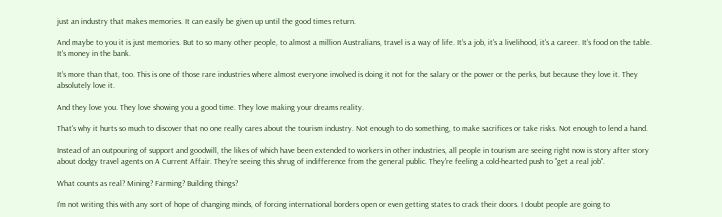just an industry that makes memories. It can easily be given up until the good times return.

And maybe to you it is just memories. But to so many other people, to almost a million Australians, travel is a way of life. It's a job, it's a livelihood, it's a career. It's food on the table. It's money in the bank.

It's more than that, too. This is one of those rare industries where almost everyone involved is doing it not for the salary or the power or the perks, but because they love it. They absolutely love it.

And they love you. They love showing you a good time. They love making your dreams reality.

That's why it hurts so much to discover that no one really cares about the tourism industry. Not enough to do something, to make sacrifices or take risks. Not enough to lend a hand.

Instead of an outpouring of support and goodwill, the likes of which have been extended to workers in other industries, all people in tourism are seeing right now is story after story about dodgy travel agents on A Current Affair. They're seeing this shrug of indifference from the general public. They're feeling a cold-hearted push to "get a real job".

What counts as real? Mining? Farming? Building things?

I'm not writing this with any sort of hope of changing minds, of forcing international borders open or even getting states to crack their doors. I doubt people are going to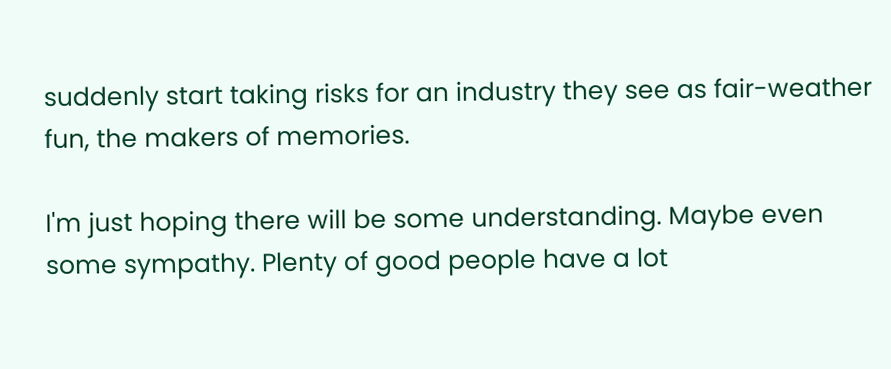suddenly start taking risks for an industry they see as fair-weather fun, the makers of memories.

I'm just hoping there will be some understanding. Maybe even some sympathy. Plenty of good people have a lot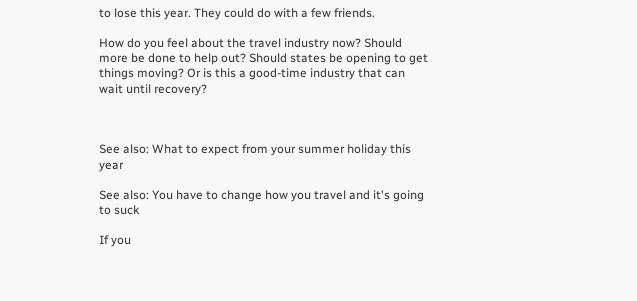to lose this year. They could do with a few friends.

How do you feel about the travel industry now? Should more be done to help out? Should states be opening to get things moving? Or is this a good-time industry that can wait until recovery?



See also: What to expect from your summer holiday this year

See also: You have to change how you travel and it's going to suck

If you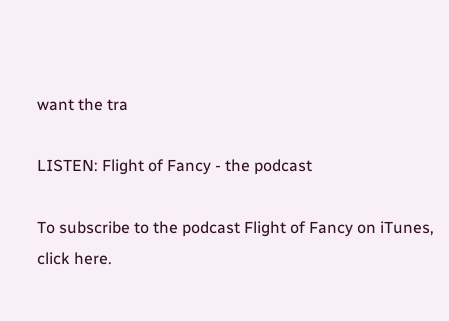want the tra

LISTEN: Flight of Fancy - the podcast

To subscribe to the podcast Flight of Fancy on iTunes, click here.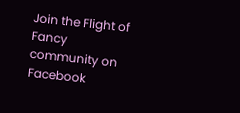Join the Flight of Fancy community on Facebook